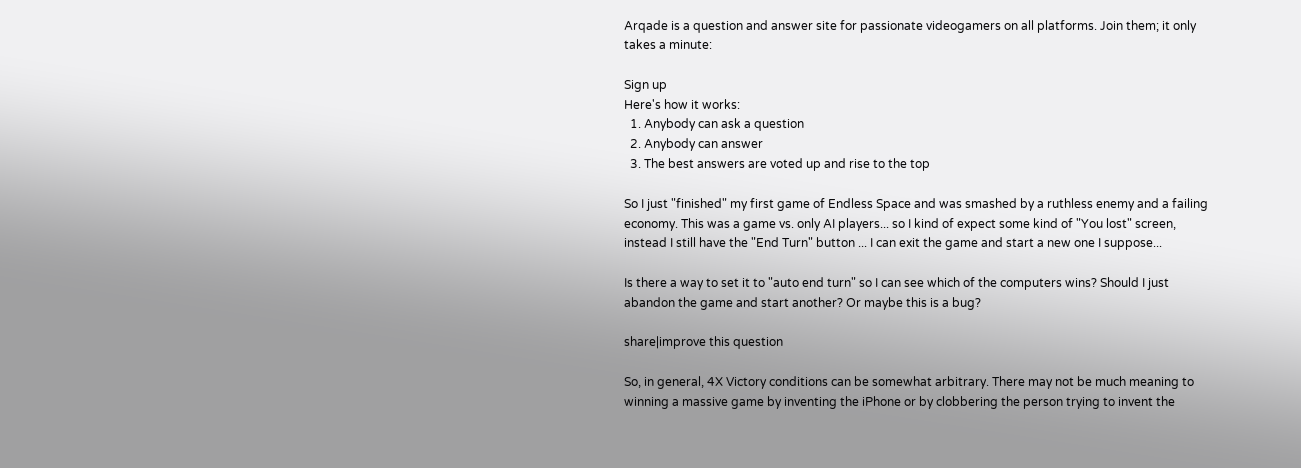Arqade is a question and answer site for passionate videogamers on all platforms. Join them; it only takes a minute:

Sign up
Here's how it works:
  1. Anybody can ask a question
  2. Anybody can answer
  3. The best answers are voted up and rise to the top

So I just "finished" my first game of Endless Space and was smashed by a ruthless enemy and a failing economy. This was a game vs. only AI players... so I kind of expect some kind of "You lost" screen, instead I still have the "End Turn" button ... I can exit the game and start a new one I suppose...

Is there a way to set it to "auto end turn" so I can see which of the computers wins? Should I just abandon the game and start another? Or maybe this is a bug?

share|improve this question

So, in general, 4X Victory conditions can be somewhat arbitrary. There may not be much meaning to winning a massive game by inventing the iPhone or by clobbering the person trying to invent the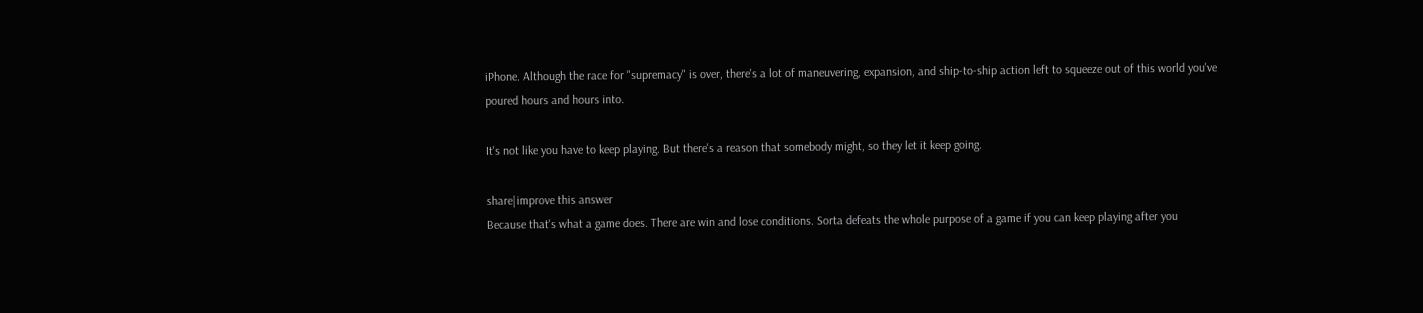iPhone. Although the race for "supremacy" is over, there's a lot of maneuvering, expansion, and ship-to-ship action left to squeeze out of this world you've poured hours and hours into.

It's not like you have to keep playing. But there's a reason that somebody might, so they let it keep going.

share|improve this answer
Because that's what a game does. There are win and lose conditions. Sorta defeats the whole purpose of a game if you can keep playing after you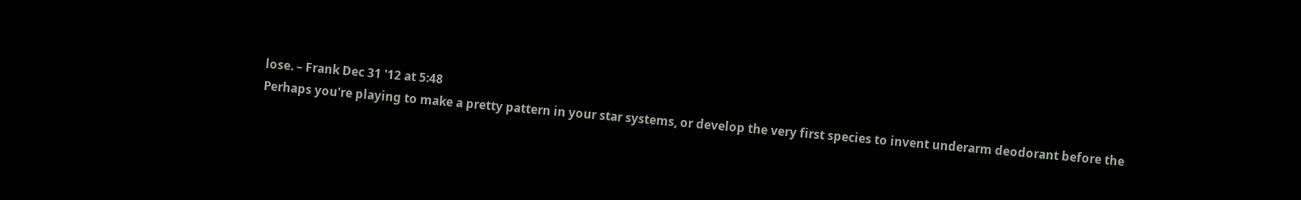lose. – Frank Dec 31 '12 at 5:48
Perhaps you're playing to make a pretty pattern in your star systems, or develop the very first species to invent underarm deodorant before the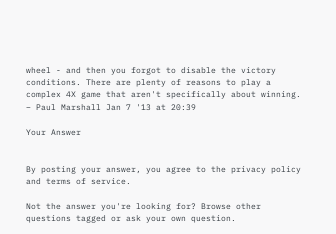wheel - and then you forgot to disable the victory conditions. There are plenty of reasons to play a complex 4X game that aren't specifically about winning. – Paul Marshall Jan 7 '13 at 20:39

Your Answer


By posting your answer, you agree to the privacy policy and terms of service.

Not the answer you're looking for? Browse other questions tagged or ask your own question.